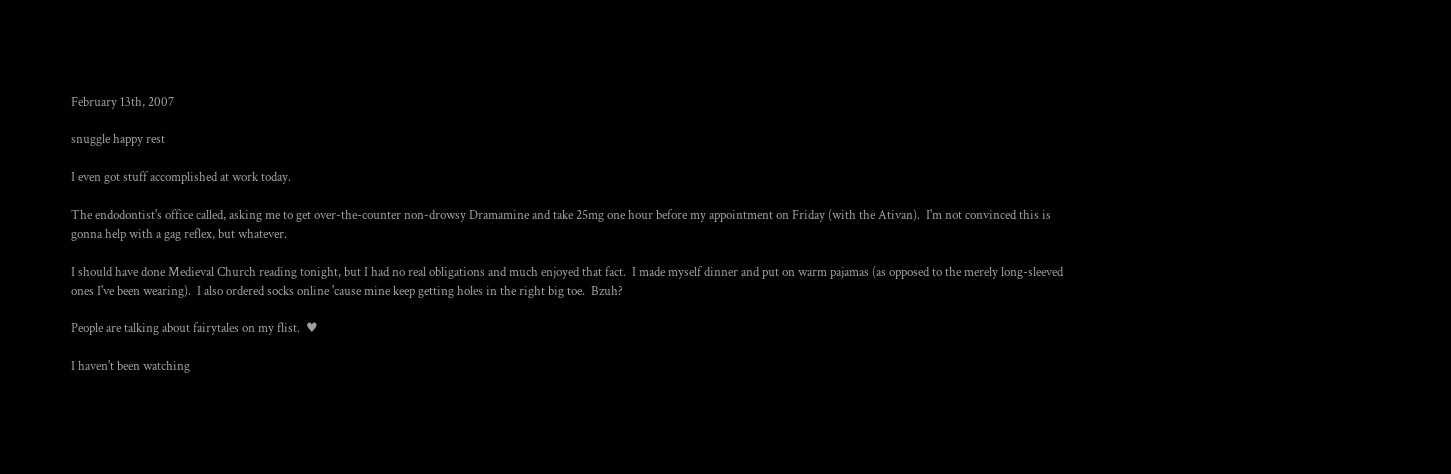February 13th, 2007

snuggle happy rest

I even got stuff accomplished at work today.

The endodontist's office called, asking me to get over-the-counter non-drowsy Dramamine and take 25mg one hour before my appointment on Friday (with the Ativan).  I'm not convinced this is gonna help with a gag reflex, but whatever.

I should have done Medieval Church reading tonight, but I had no real obligations and much enjoyed that fact.  I made myself dinner and put on warm pajamas (as opposed to the merely long-sleeved ones I've been wearing).  I also ordered socks online 'cause mine keep getting holes in the right big toe.  Bzuh?

People are talking about fairytales on my flist.  ♥

I haven't been watching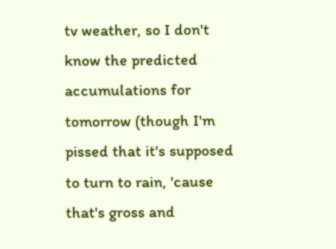tv weather, so I don't know the predicted accumulations for tomorrow (though I'm pissed that it's supposed to turn to rain, 'cause that's gross and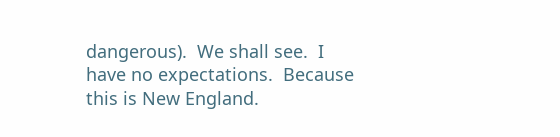dangerous).  We shall see.  I have no expectations.  Because this is New England.